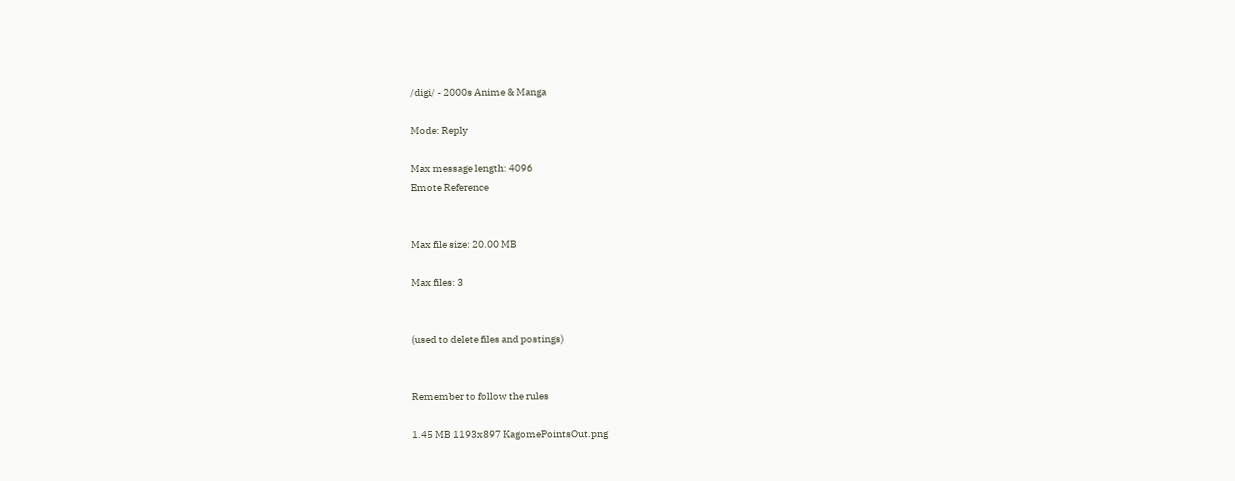/digi/ - 2000s Anime & Manga

Mode: Reply

Max message length: 4096
Emote Reference


Max file size: 20.00 MB

Max files: 3


(used to delete files and postings)


Remember to follow the rules

1.45 MB 1193x897 KagomePointsOut.png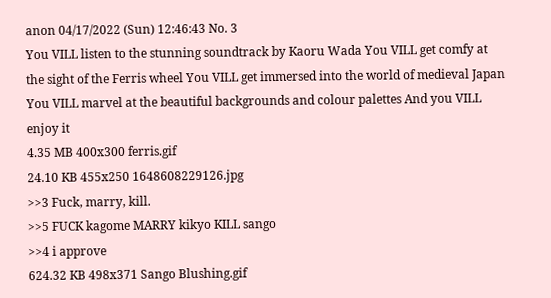anon 04/17/2022 (Sun) 12:46:43 No. 3
You VILL listen to the stunning soundtrack by Kaoru Wada You VILL get comfy at the sight of the Ferris wheel You VILL get immersed into the world of medieval Japan You VILL marvel at the beautiful backgrounds and colour palettes And you VILL enjoy it
4.35 MB 400x300 ferris.gif
24.10 KB 455x250 1648608229126.jpg
>>3 Fuck, marry, kill.
>>5 FUCK kagome MARRY kikyo KILL sango
>>4 i approve
624.32 KB 498x371 Sango Blushing.gif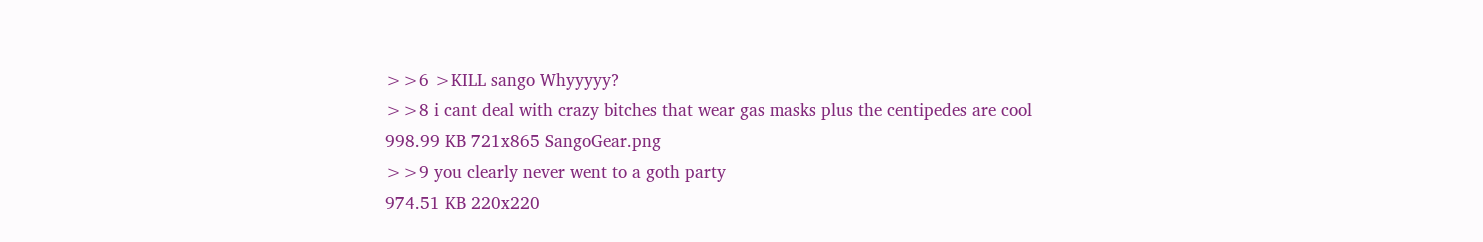>>6 >KILL sango Whyyyyy?
>>8 i cant deal with crazy bitches that wear gas masks plus the centipedes are cool
998.99 KB 721x865 SangoGear.png
>>9 you clearly never went to a goth party
974.51 KB 220x220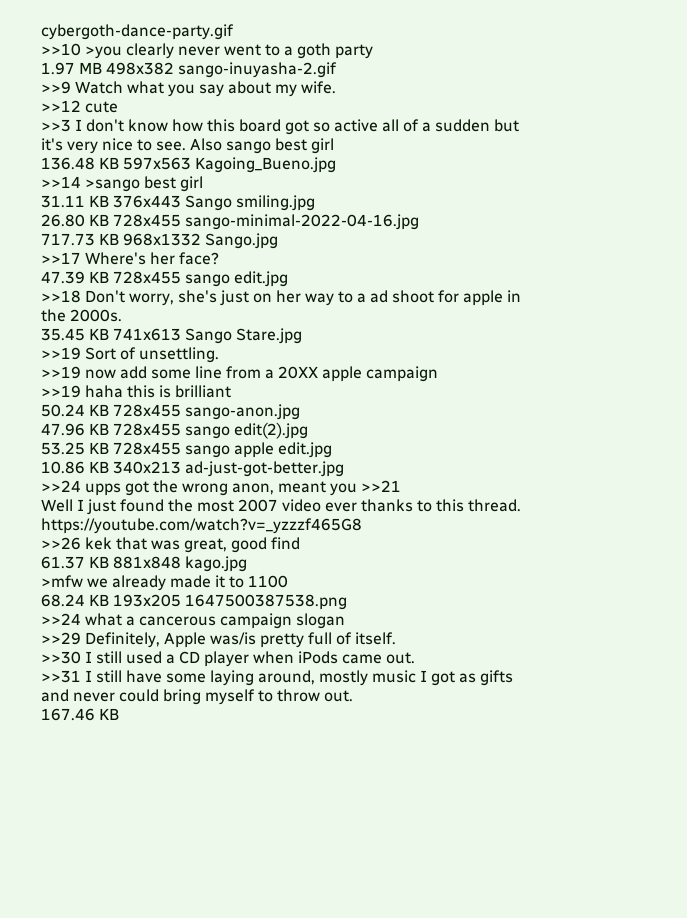cybergoth-dance-party.gif
>>10 >you clearly never went to a goth party
1.97 MB 498x382 sango-inuyasha-2.gif
>>9 Watch what you say about my wife.
>>12 cute
>>3 I don't know how this board got so active all of a sudden but it's very nice to see. Also sango best girl
136.48 KB 597x563 Kagoing_Bueno.jpg
>>14 >sango best girl
31.11 KB 376x443 Sango smiling.jpg
26.80 KB 728x455 sango-minimal-2022-04-16.jpg
717.73 KB 968x1332 Sango.jpg
>>17 Where's her face?
47.39 KB 728x455 sango edit.jpg
>>18 Don't worry, she's just on her way to a ad shoot for apple in the 2000s.
35.45 KB 741x613 Sango Stare.jpg
>>19 Sort of unsettling.
>>19 now add some line from a 20XX apple campaign
>>19 haha this is brilliant
50.24 KB 728x455 sango-anon.jpg
47.96 KB 728x455 sango edit(2).jpg
53.25 KB 728x455 sango apple edit.jpg
10.86 KB 340x213 ad-just-got-better.jpg
>>24 upps got the wrong anon, meant you >>21
Well I just found the most 2007 video ever thanks to this thread. https://youtube.com/watch?v=_yzzzf465G8
>>26 kek that was great, good find
61.37 KB 881x848 kago.jpg
>mfw we already made it to 1100
68.24 KB 193x205 1647500387538.png
>>24 what a cancerous campaign slogan
>>29 Definitely, Apple was/is pretty full of itself.
>>30 I still used a CD player when iPods came out.
>>31 I still have some laying around, mostly music I got as gifts and never could bring myself to throw out.
167.46 KB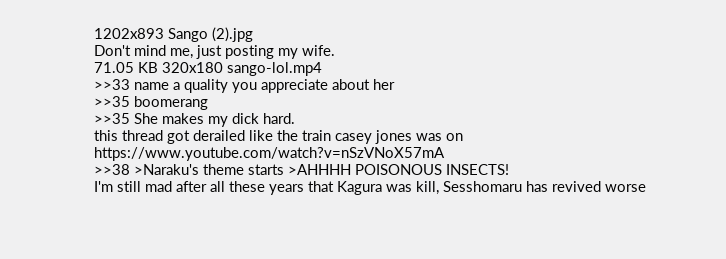1202x893 Sango (2).jpg
Don't mind me, just posting my wife.
71.05 KB 320x180 sango-lol.mp4
>>33 name a quality you appreciate about her
>>35 boomerang
>>35 She makes my dick hard.
this thread got derailed like the train casey jones was on https://www.youtube.com/watch?v=nSzVNoX57mA
>>38 >Naraku's theme starts >AHHHH POISONOUS INSECTS!
I'm still mad after all these years that Kagura was kill, Sesshomaru has revived worse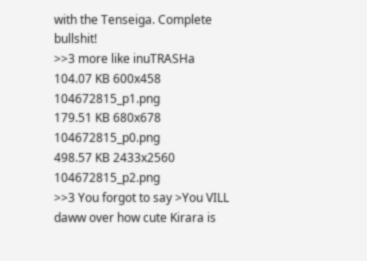with the Tenseiga. Complete bullshit!
>>3 more like inuTRASHa
104.07 KB 600x458 104672815_p1.png
179.51 KB 680x678 104672815_p0.png
498.57 KB 2433x2560 104672815_p2.png
>>3 You forgot to say >You VILL daww over how cute Kirara is